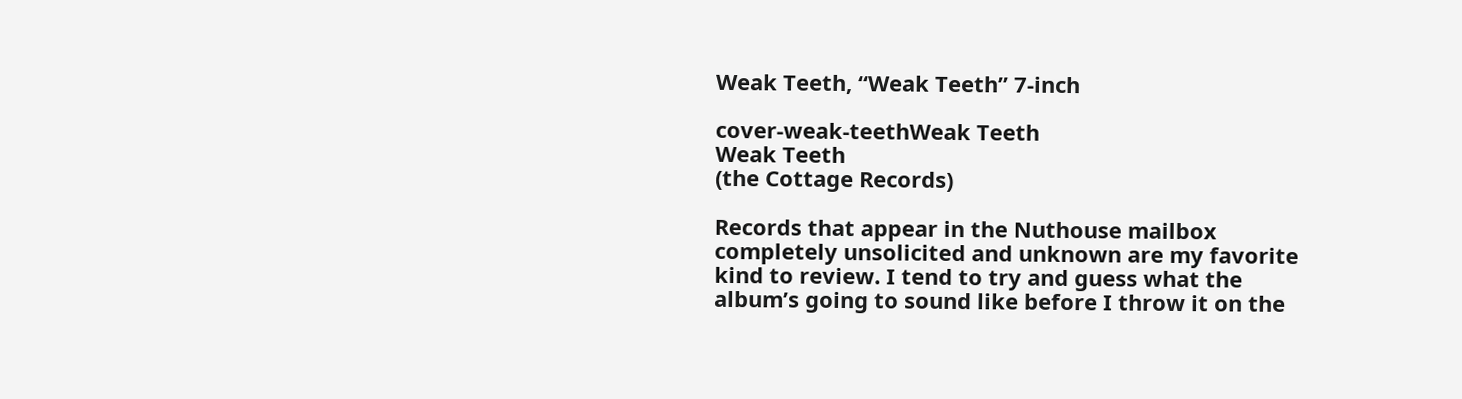Weak Teeth, “Weak Teeth” 7-inch

cover-weak-teethWeak Teeth
Weak Teeth
(the Cottage Records)

Records that appear in the Nuthouse mailbox completely unsolicited and unknown are my favorite kind to review. I tend to try and guess what the album’s going to sound like before I throw it on the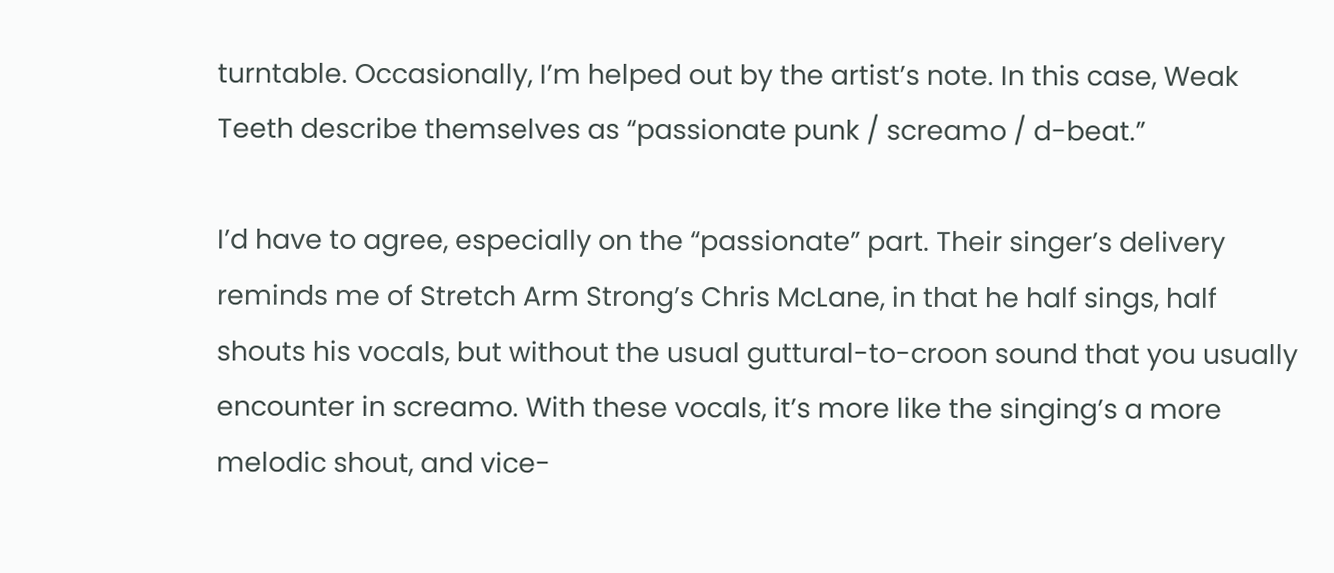turntable. Occasionally, I’m helped out by the artist’s note. In this case, Weak Teeth describe themselves as “passionate punk / screamo / d-beat.”

I’d have to agree, especially on the “passionate” part. Their singer’s delivery reminds me of Stretch Arm Strong’s Chris McLane, in that he half sings, half shouts his vocals, but without the usual guttural-to-croon sound that you usually encounter in screamo. With these vocals, it’s more like the singing’s a more melodic shout, and vice-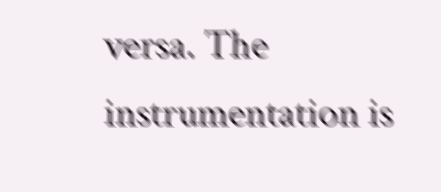versa. The instrumentation is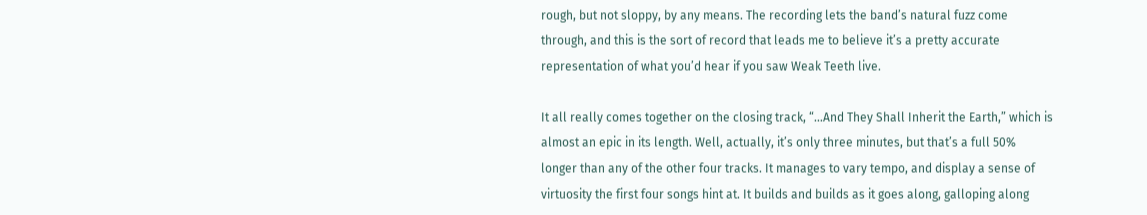rough, but not sloppy, by any means. The recording lets the band’s natural fuzz come through, and this is the sort of record that leads me to believe it’s a pretty accurate representation of what you’d hear if you saw Weak Teeth live.

It all really comes together on the closing track, “…And They Shall Inherit the Earth,” which is almost an epic in its length. Well, actually, it’s only three minutes, but that’s a full 50% longer than any of the other four tracks. It manages to vary tempo, and display a sense of virtuosity the first four songs hint at. It builds and builds as it goes along, galloping along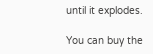until it explodes.

You can buy the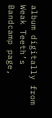album digitally from Weak Teeth’s Bandcamp page,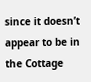since it doesn’t appear to be in the Cottage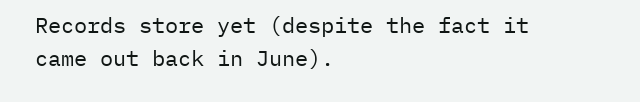Records store yet (despite the fact it came out back in June).